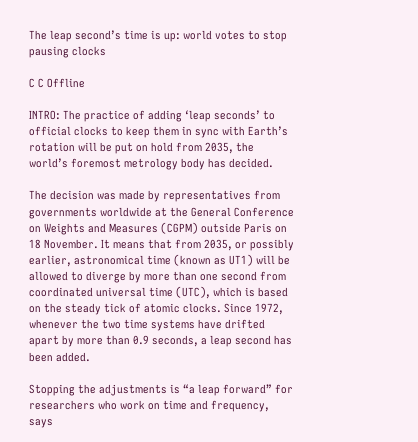The leap second’s time is up: world votes to stop pausing clocks

C C Offline

INTRO: The practice of adding ‘leap seconds’ to official clocks to keep them in sync with Earth’s rotation will be put on hold from 2035, the world’s foremost metrology body has decided.

The decision was made by representatives from governments worldwide at the General Conference on Weights and Measures (CGPM) outside Paris on 18 November. It means that from 2035, or possibly earlier, astronomical time (known as UT1) will be allowed to diverge by more than one second from coordinated universal time (UTC), which is based on the steady tick of atomic clocks. Since 1972, whenever the two time systems have drifted apart by more than 0.9 seconds, a leap second has been added.

Stopping the adjustments is “a leap forward” for researchers who work on time and frequency, says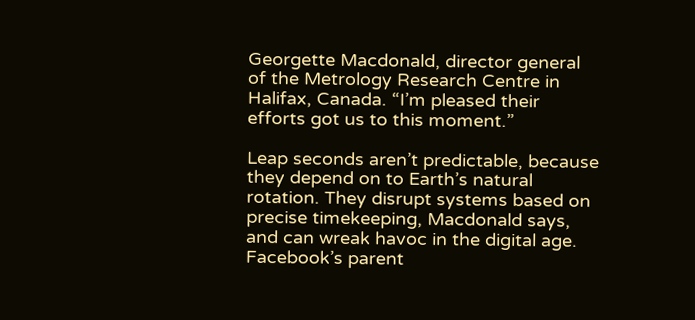Georgette Macdonald, director general of the Metrology Research Centre in Halifax, Canada. “I’m pleased their efforts got us to this moment.”

Leap seconds aren’t predictable, because they depend on to Earth’s natural rotation. They disrupt systems based on precise timekeeping, Macdonald says, and can wreak havoc in the digital age. Facebook’s parent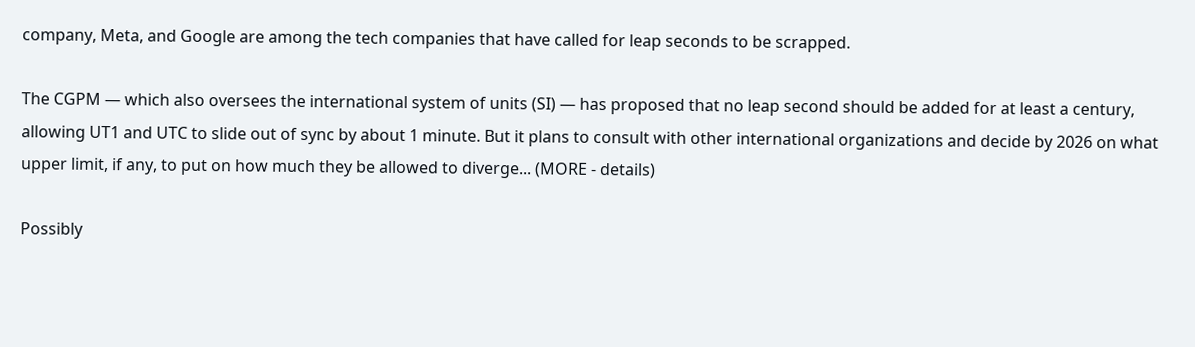company, Meta, and Google are among the tech companies that have called for leap seconds to be scrapped.

The CGPM — which also oversees the international system of units (SI) — has proposed that no leap second should be added for at least a century, allowing UT1 and UTC to slide out of sync by about 1 minute. But it plans to consult with other international organizations and decide by 2026 on what upper limit, if any, to put on how much they be allowed to diverge... (MORE - details)

Possibly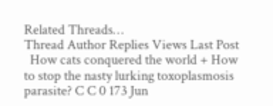Related Threads…
Thread Author Replies Views Last Post
  How cats conquered the world + How to stop the nasty lurking toxoplasmosis parasite? C C 0 173 Jun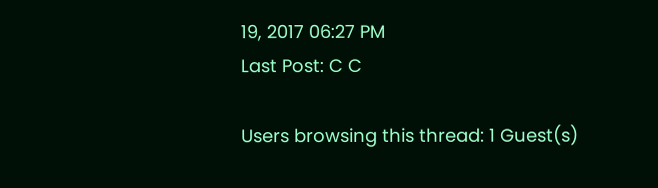19, 2017 06:27 PM
Last Post: C C

Users browsing this thread: 1 Guest(s)